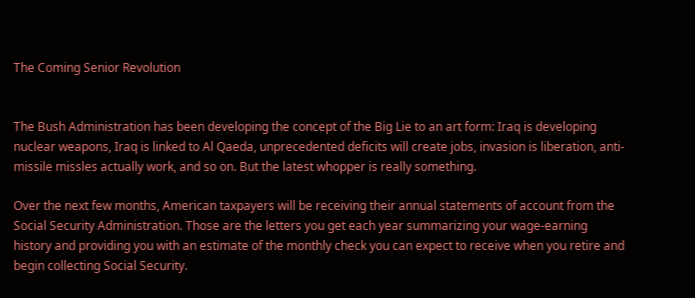The Coming Senior Revolution


The Bush Administration has been developing the concept of the Big Lie to an art form: Iraq is developing nuclear weapons, Iraq is linked to Al Qaeda, unprecedented deficits will create jobs, invasion is liberation, anti-missile missles actually work, and so on. But the latest whopper is really something.

Over the next few months, American taxpayers will be receiving their annual statements of account from the Social Security Administration. Those are the letters you get each year summarizing your wage-earning history and providing you with an estimate of the monthly check you can expect to receive when you retire and begin collecting Social Security.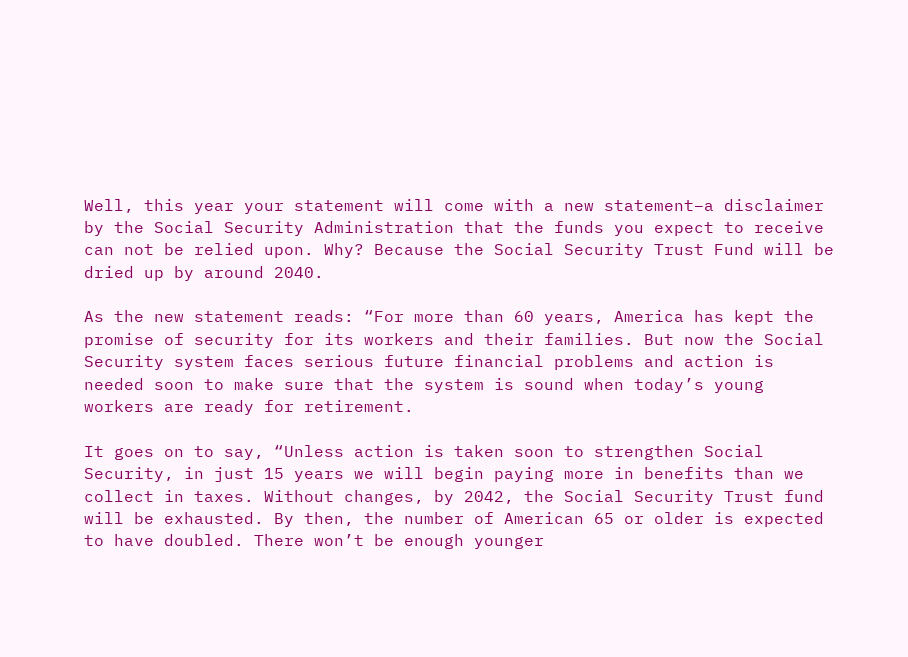Well, this year your statement will come with a new statement–a disclaimer by the Social Security Administration that the funds you expect to receive can not be relied upon. Why? Because the Social Security Trust Fund will be dried up by around 2040.

As the new statement reads: “For more than 60 years, America has kept the promise of security for its workers and their families. But now the Social Security system faces serious future financial problems and action is needed soon to make sure that the system is sound when today’s young workers are ready for retirement.

It goes on to say, “Unless action is taken soon to strengthen Social Security, in just 15 years we will begin paying more in benefits than we collect in taxes. Without changes, by 2042, the Social Security Trust fund will be exhausted. By then, the number of American 65 or older is expected to have doubled. There won’t be enough younger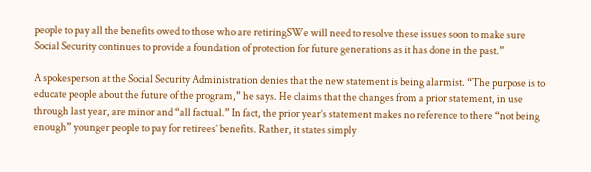people to pay all the benefits owed to those who are retiringSWe will need to resolve these issues soon to make sure Social Security continues to provide a foundation of protection for future generations as it has done in the past.”

A spokesperson at the Social Security Administration denies that the new statement is being alarmist. “The purpose is to educate people about the future of the program,” he says. He claims that the changes from a prior statement, in use through last year, are minor and “all factual.” In fact, the prior year’s statement makes no reference to there “not being enough” younger people to pay for retirees’ benefits. Rather, it states simply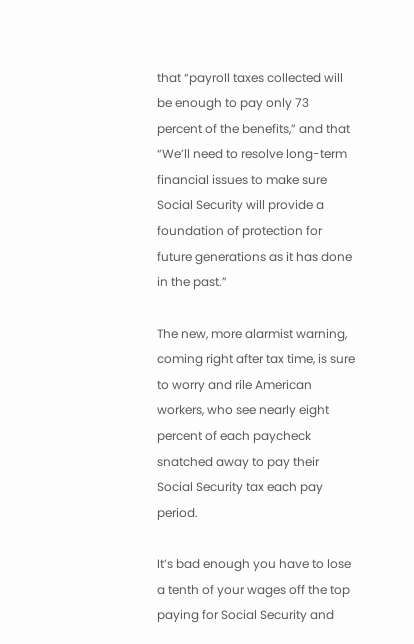that “payroll taxes collected will be enough to pay only 73 percent of the benefits,” and that “We’ll need to resolve long-term financial issues to make sure Social Security will provide a foundation of protection for future generations as it has done in the past.”

The new, more alarmist warning, coming right after tax time, is sure to worry and rile American workers, who see nearly eight percent of each paycheck snatched away to pay their Social Security tax each pay period.

It’s bad enough you have to lose a tenth of your wages off the top paying for Social Security and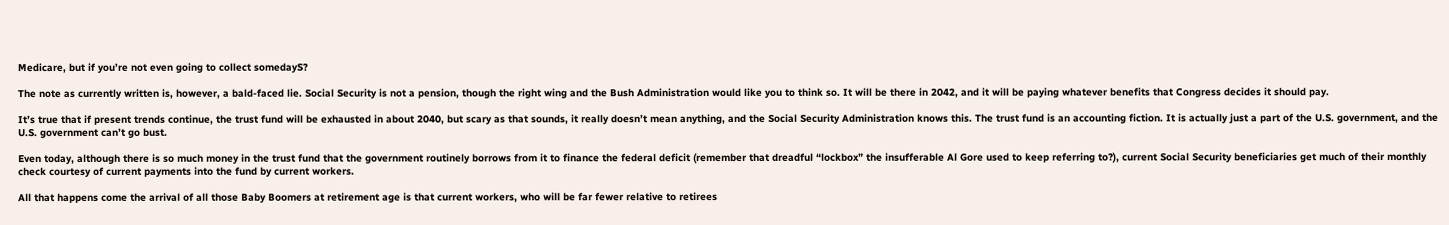Medicare, but if you’re not even going to collect somedayS?

The note as currently written is, however, a bald-faced lie. Social Security is not a pension, though the right wing and the Bush Administration would like you to think so. It will be there in 2042, and it will be paying whatever benefits that Congress decides it should pay.

It’s true that if present trends continue, the trust fund will be exhausted in about 2040, but scary as that sounds, it really doesn’t mean anything, and the Social Security Administration knows this. The trust fund is an accounting fiction. It is actually just a part of the U.S. government, and the U.S. government can’t go bust.

Even today, although there is so much money in the trust fund that the government routinely borrows from it to finance the federal deficit (remember that dreadful “lockbox” the insufferable Al Gore used to keep referring to?), current Social Security beneficiaries get much of their monthly check courtesy of current payments into the fund by current workers.

All that happens come the arrival of all those Baby Boomers at retirement age is that current workers, who will be far fewer relative to retirees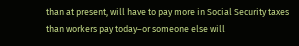than at present, will have to pay more in Social Security taxes than workers pay today–or someone else will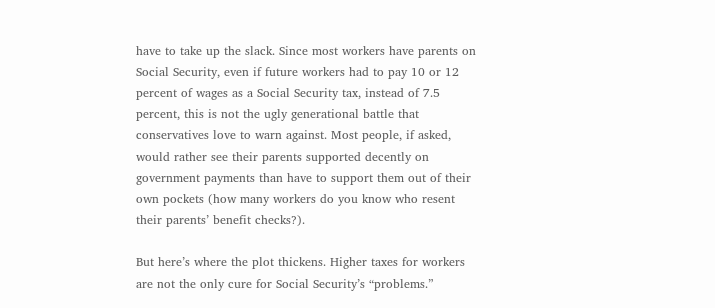have to take up the slack. Since most workers have parents on Social Security, even if future workers had to pay 10 or 12 percent of wages as a Social Security tax, instead of 7.5 percent, this is not the ugly generational battle that conservatives love to warn against. Most people, if asked, would rather see their parents supported decently on government payments than have to support them out of their own pockets (how many workers do you know who resent their parents’ benefit checks?).

But here’s where the plot thickens. Higher taxes for workers are not the only cure for Social Security’s “problems.”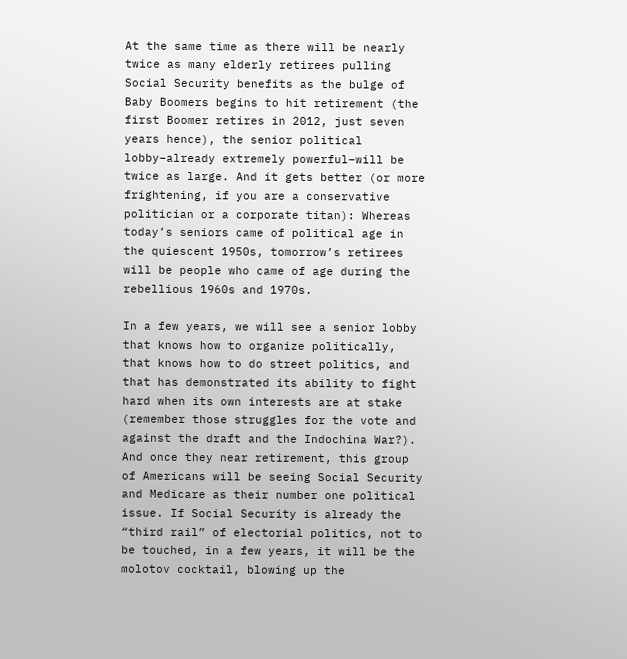At the same time as there will be nearly twice as many elderly retirees pulling Social Security benefits as the bulge of Baby Boomers begins to hit retirement (the first Boomer retires in 2012, just seven years hence), the senior political lobby–already extremely powerful–will be twice as large. And it gets better (or more frightening, if you are a conservative politician or a corporate titan): Whereas today’s seniors came of political age in the quiescent 1950s, tomorrow’s retirees will be people who came of age during the rebellious 1960s and 1970s.

In a few years, we will see a senior lobby that knows how to organize politically, that knows how to do street politics, and that has demonstrated its ability to fight hard when its own interests are at stake (remember those struggles for the vote and against the draft and the Indochina War?). And once they near retirement, this group of Americans will be seeing Social Security and Medicare as their number one political issue. If Social Security is already the “third rail” of electorial politics, not to be touched, in a few years, it will be the molotov cocktail, blowing up the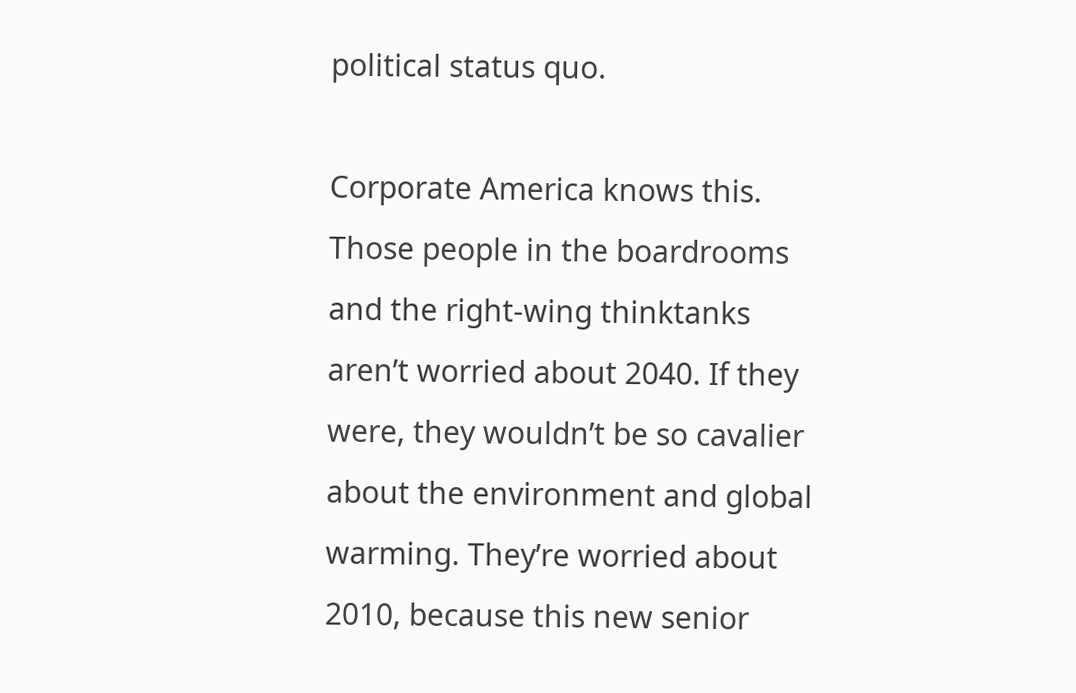political status quo.

Corporate America knows this. Those people in the boardrooms and the right-wing thinktanks aren’t worried about 2040. If they were, they wouldn’t be so cavalier about the environment and global warming. They’re worried about 2010, because this new senior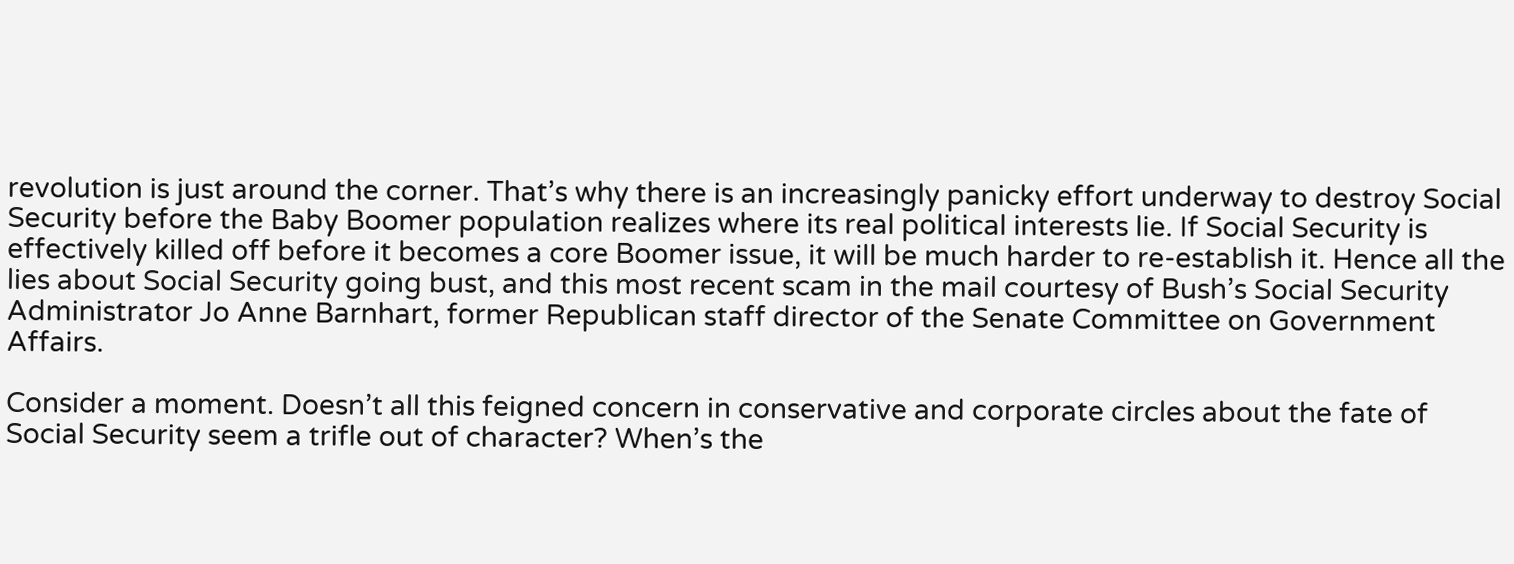revolution is just around the corner. That’s why there is an increasingly panicky effort underway to destroy Social Security before the Baby Boomer population realizes where its real political interests lie. If Social Security is effectively killed off before it becomes a core Boomer issue, it will be much harder to re-establish it. Hence all the lies about Social Security going bust, and this most recent scam in the mail courtesy of Bush’s Social Security Administrator Jo Anne Barnhart, former Republican staff director of the Senate Committee on Government Affairs.

Consider a moment. Doesn’t all this feigned concern in conservative and corporate circles about the fate of Social Security seem a trifle out of character? When’s the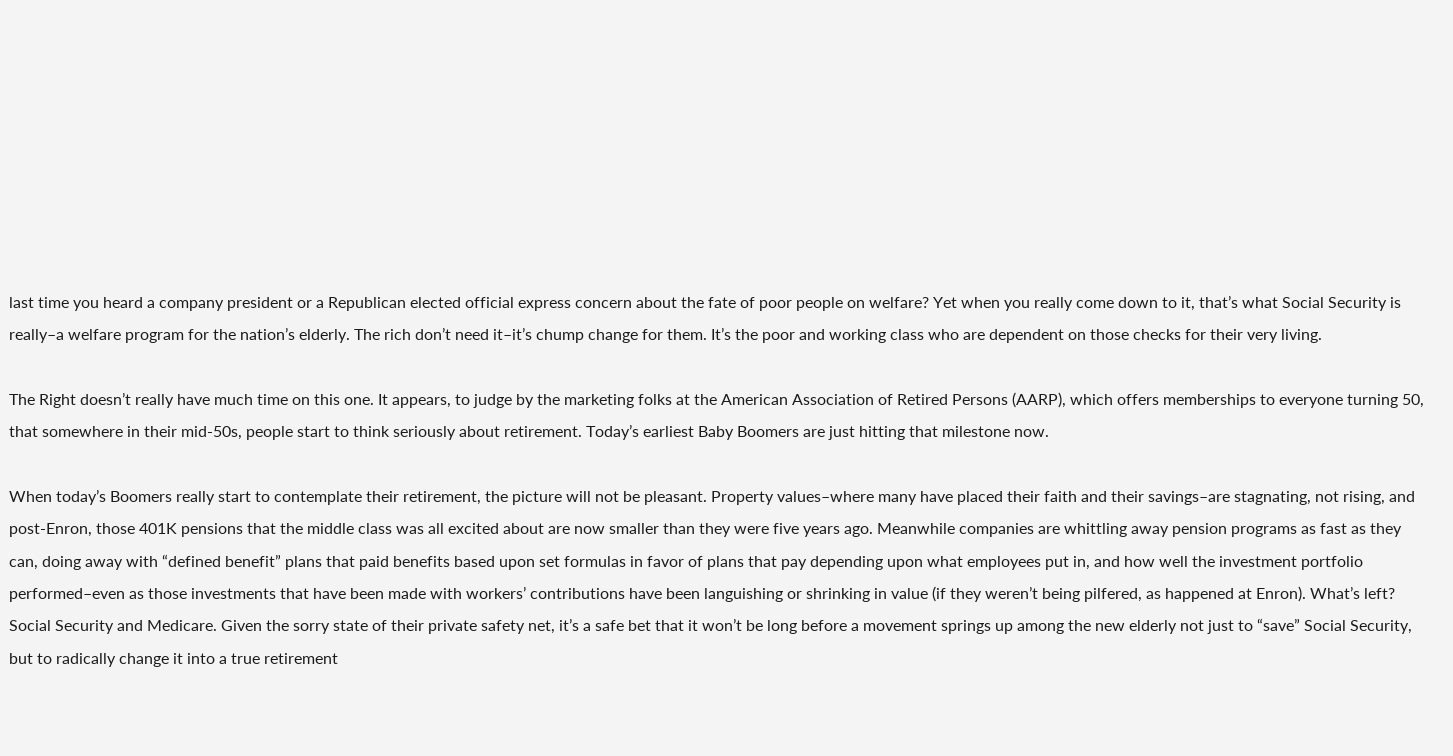last time you heard a company president or a Republican elected official express concern about the fate of poor people on welfare? Yet when you really come down to it, that’s what Social Security is really–a welfare program for the nation’s elderly. The rich don’t need it–it’s chump change for them. It’s the poor and working class who are dependent on those checks for their very living.

The Right doesn’t really have much time on this one. It appears, to judge by the marketing folks at the American Association of Retired Persons (AARP), which offers memberships to everyone turning 50, that somewhere in their mid-50s, people start to think seriously about retirement. Today’s earliest Baby Boomers are just hitting that milestone now.

When today’s Boomers really start to contemplate their retirement, the picture will not be pleasant. Property values–where many have placed their faith and their savings–are stagnating, not rising, and post-Enron, those 401K pensions that the middle class was all excited about are now smaller than they were five years ago. Meanwhile companies are whittling away pension programs as fast as they can, doing away with “defined benefit” plans that paid benefits based upon set formulas in favor of plans that pay depending upon what employees put in, and how well the investment portfolio performed–even as those investments that have been made with workers’ contributions have been languishing or shrinking in value (if they weren’t being pilfered, as happened at Enron). What’s left? Social Security and Medicare. Given the sorry state of their private safety net, it’s a safe bet that it won’t be long before a movement springs up among the new elderly not just to “save” Social Security, but to radically change it into a true retirement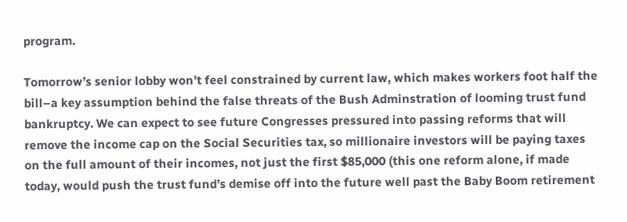program.

Tomorrow’s senior lobby won’t feel constrained by current law, which makes workers foot half the bill–a key assumption behind the false threats of the Bush Adminstration of looming trust fund bankruptcy. We can expect to see future Congresses pressured into passing reforms that will remove the income cap on the Social Securities tax, so millionaire investors will be paying taxes on the full amount of their incomes, not just the first $85,000 (this one reform alone, if made today, would push the trust fund’s demise off into the future well past the Baby Boom retirement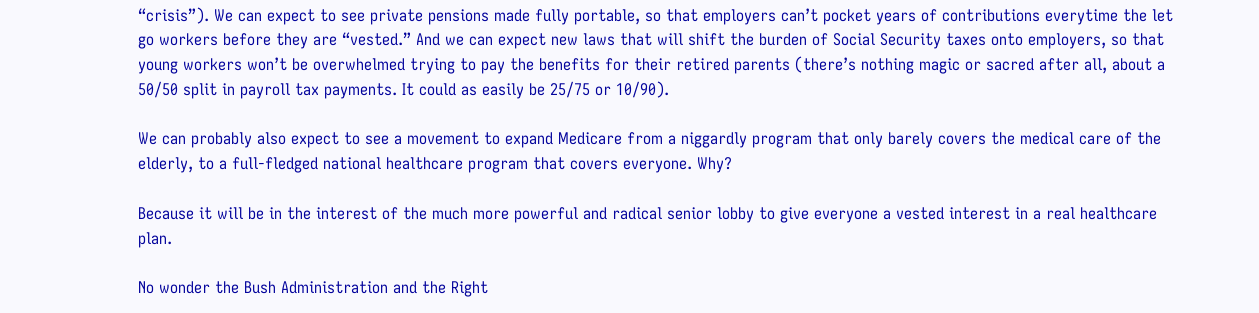“crisis”). We can expect to see private pensions made fully portable, so that employers can’t pocket years of contributions everytime the let go workers before they are “vested.” And we can expect new laws that will shift the burden of Social Security taxes onto employers, so that young workers won’t be overwhelmed trying to pay the benefits for their retired parents (there’s nothing magic or sacred after all, about a 50/50 split in payroll tax payments. It could as easily be 25/75 or 10/90).

We can probably also expect to see a movement to expand Medicare from a niggardly program that only barely covers the medical care of the elderly, to a full-fledged national healthcare program that covers everyone. Why?

Because it will be in the interest of the much more powerful and radical senior lobby to give everyone a vested interest in a real healthcare plan.

No wonder the Bush Administration and the Right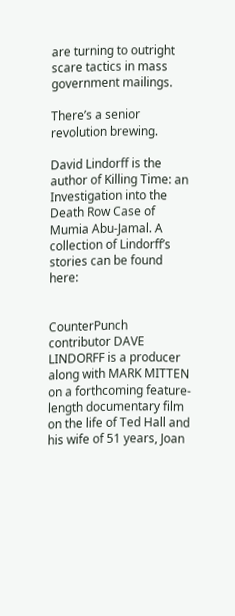are turning to outright scare tactics in mass government mailings.

There’s a senior revolution brewing.

David Lindorff is the author of Killing Time: an Investigation into the Death Row Case of Mumia Abu-Jamal. A collection of Lindorff’s stories can be found here:


CounterPunch contributor DAVE LINDORFF is a producer along with MARK MITTEN on a forthcoming feature-length documentary film on the life of Ted Hall and his wife of 51 years, Joan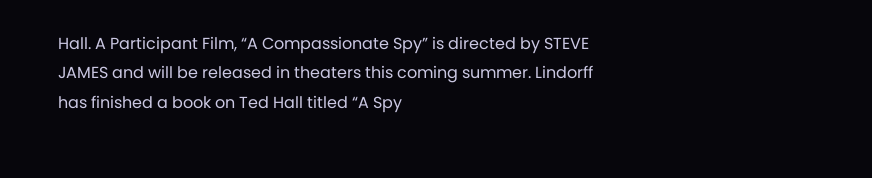Hall. A Participant Film, “A Compassionate Spy” is directed by STEVE JAMES and will be released in theaters this coming summer. Lindorff has finished a book on Ted Hall titled “A Spy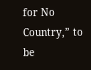for No Country,” to be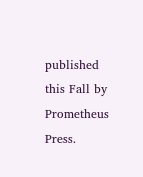published this Fall by Prometheus Press.